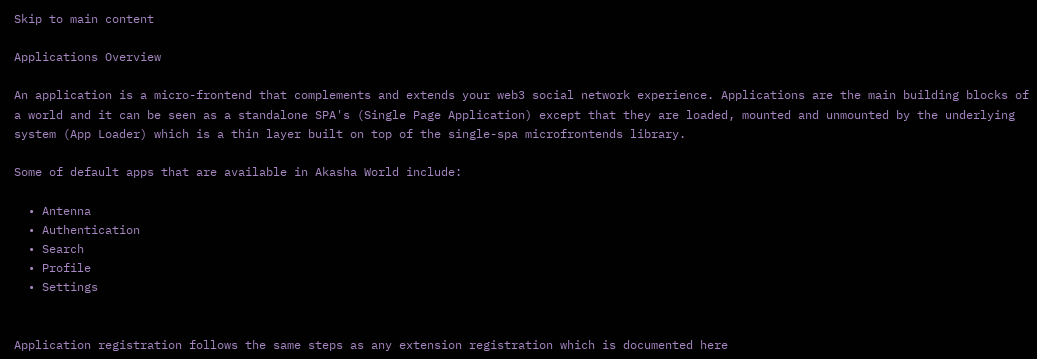Skip to main content

Applications Overview

An application is a micro-frontend that complements and extends your web3 social network experience. Applications are the main building blocks of a world and it can be seen as a standalone SPA's (Single Page Application) except that they are loaded, mounted and unmounted by the underlying system (App Loader) which is a thin layer built on top of the single-spa microfrontends library.

Some of default apps that are available in Akasha World include:

  • Antenna
  • Authentication
  • Search
  • Profile
  • Settings


Application registration follows the same steps as any extension registration which is documented here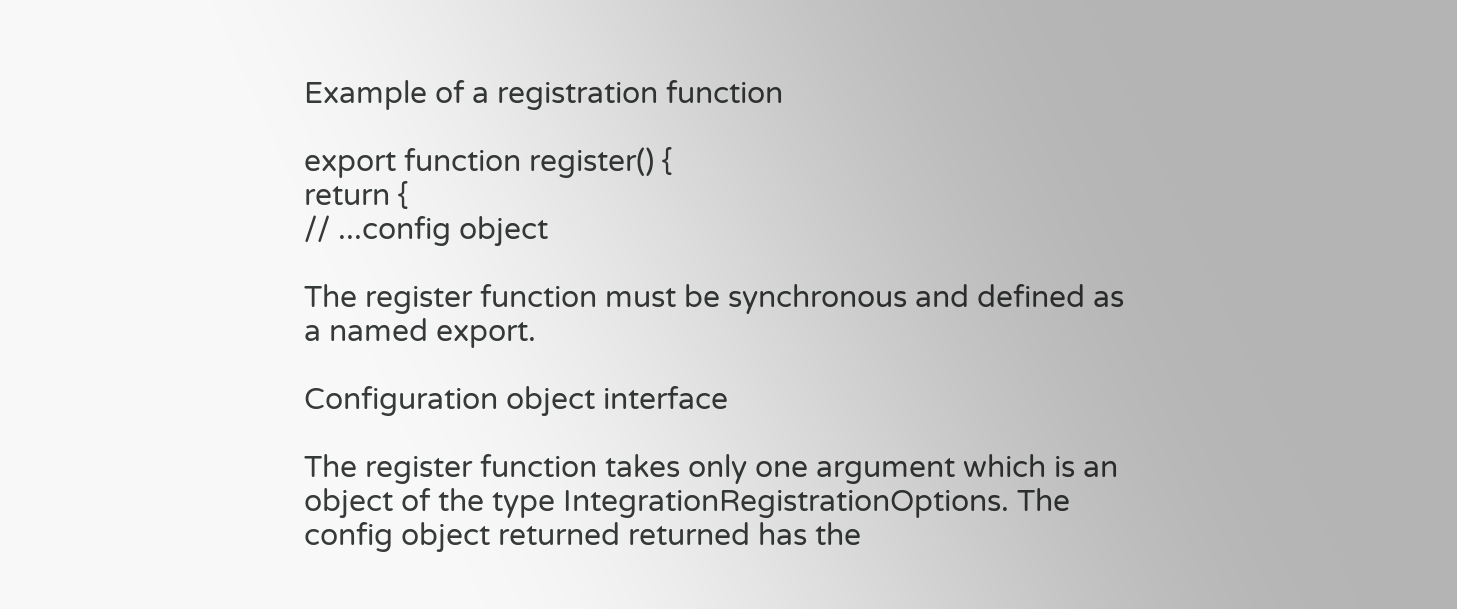Example of a registration function

export function register() {
return {
// ...config object

The register function must be synchronous and defined as a named export.

Configuration object interface

The register function takes only one argument which is an object of the type IntegrationRegistrationOptions. The config object returned returned has the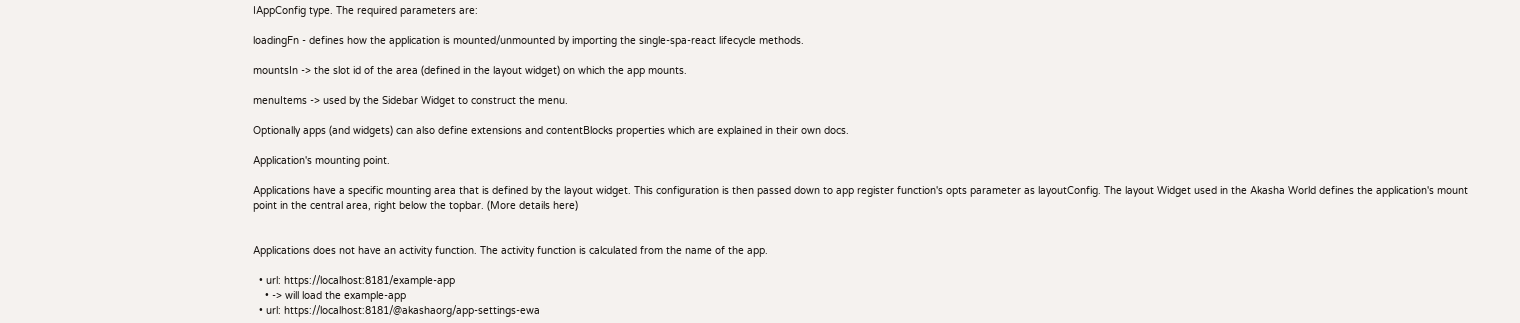IAppConfig type. The required parameters are:

loadingFn - defines how the application is mounted/unmounted by importing the single-spa-react lifecycle methods.

mountsIn -> the slot id of the area (defined in the layout widget) on which the app mounts.

menuItems -> used by the Sidebar Widget to construct the menu.

Optionally apps (and widgets) can also define extensions and contentBlocks properties which are explained in their own docs.

Application's mounting point.

Applications have a specific mounting area that is defined by the layout widget. This configuration is then passed down to app register function's opts parameter as layoutConfig. The layout Widget used in the Akasha World defines the application's mount point in the central area, right below the topbar. (More details here)


Applications does not have an activity function. The activity function is calculated from the name of the app.

  • url: https://localhost:8181/example-app
    • -> will load the example-app
  • url: https://localhost:8181/@akashaorg/app-settings-ewa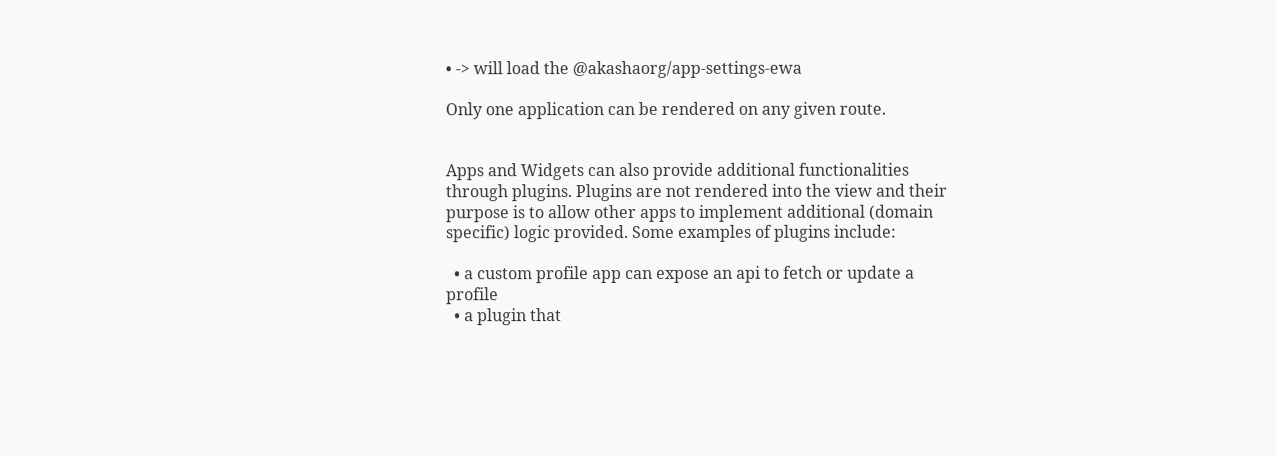• -> will load the @akashaorg/app-settings-ewa

Only one application can be rendered on any given route.


Apps and Widgets can also provide additional functionalities through plugins. Plugins are not rendered into the view and their purpose is to allow other apps to implement additional (domain specific) logic provided. Some examples of plugins include:

  • a custom profile app can expose an api to fetch or update a profile
  • a plugin that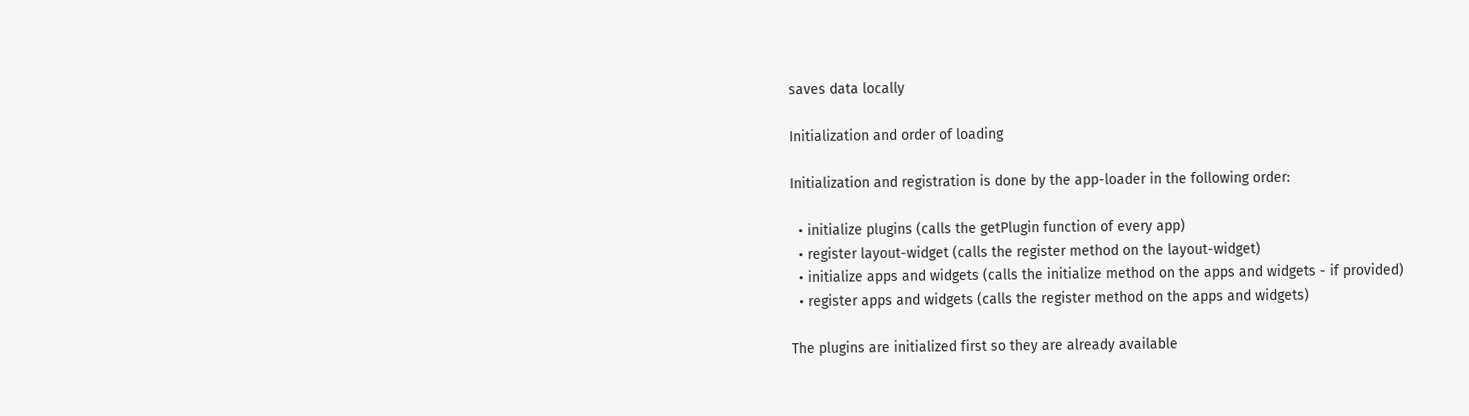saves data locally

Initialization and order of loading

Initialization and registration is done by the app-loader in the following order:

  • initialize plugins (calls the getPlugin function of every app)
  • register layout-widget (calls the register method on the layout-widget)
  • initialize apps and widgets (calls the initialize method on the apps and widgets - if provided)
  • register apps and widgets (calls the register method on the apps and widgets)

The plugins are initialized first so they are already available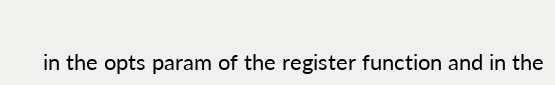in the opts param of the register function and in the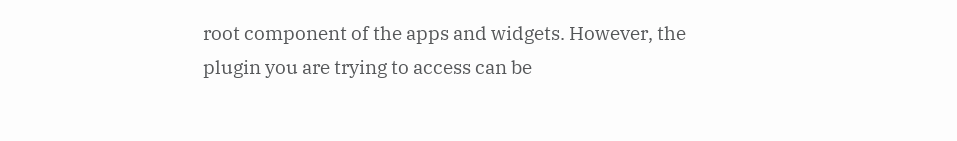root component of the apps and widgets. However, the plugin you are trying to access can be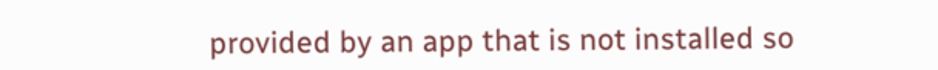provided by an app that is not installed so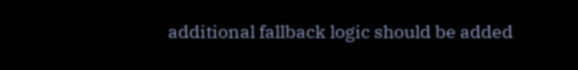additional fallback logic should be added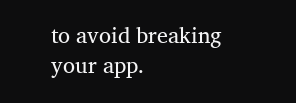to avoid breaking your app.